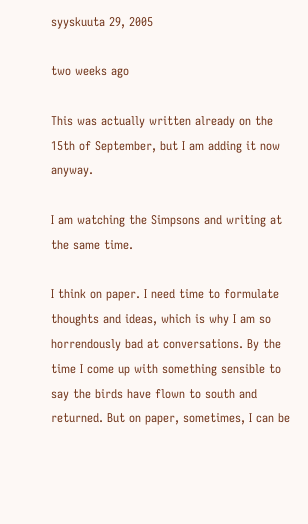syyskuuta 29, 2005

two weeks ago

This was actually written already on the 15th of September, but I am adding it now anyway.

I am watching the Simpsons and writing at the same time.

I think on paper. I need time to formulate thoughts and ideas, which is why I am so horrendously bad at conversations. By the time I come up with something sensible to say the birds have flown to south and returned. But on paper, sometimes, I can be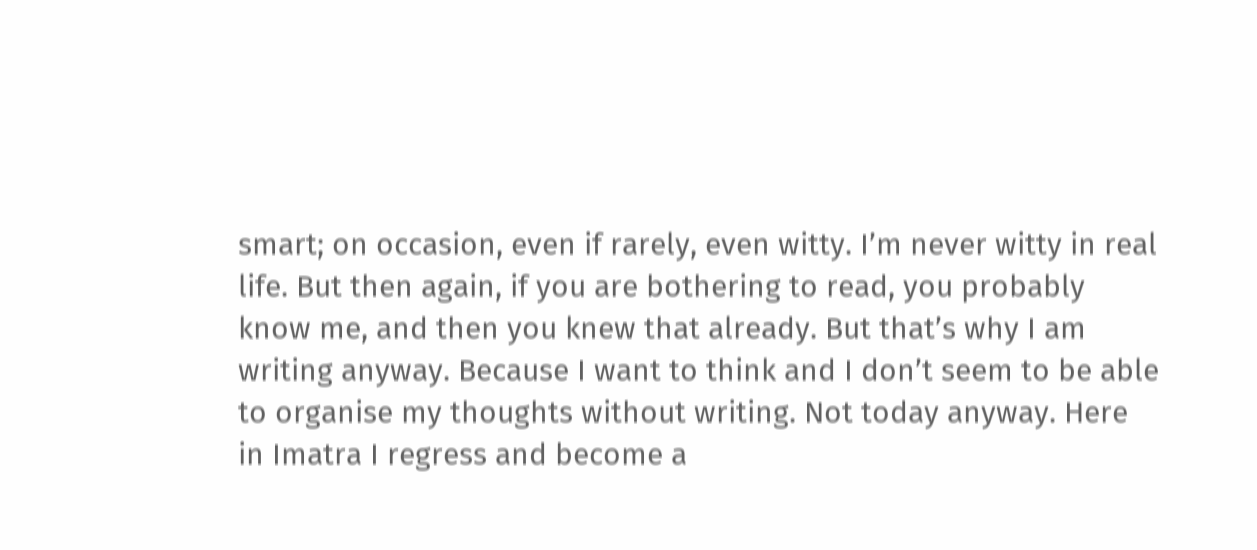smart; on occasion, even if rarely, even witty. I’m never witty in real life. But then again, if you are bothering to read, you probably know me, and then you knew that already. But that’s why I am writing anyway. Because I want to think and I don’t seem to be able to organise my thoughts without writing. Not today anyway. Here in Imatra I regress and become a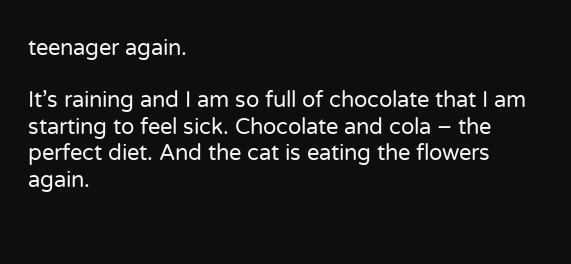teenager again.

It’s raining and I am so full of chocolate that I am starting to feel sick. Chocolate and cola – the perfect diet. And the cat is eating the flowers again.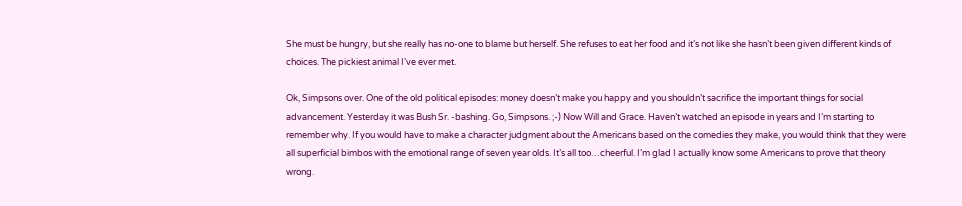She must be hungry, but she really has no-one to blame but herself. She refuses to eat her food and it’s not like she hasn’t been given different kinds of choices. The pickiest animal I’ve ever met.

Ok, Simpsons over. One of the old political episodes: money doesn’t make you happy and you shouldn’t sacrifice the important things for social advancement. Yesterday it was Bush Sr. -bashing. Go, Simpsons. ;-) Now Will and Grace. Haven’t watched an episode in years and I’m starting to remember why. If you would have to make a character judgment about the Americans based on the comedies they make, you would think that they were all superficial bimbos with the emotional range of seven year olds. It’s all too…cheerful. I’m glad I actually know some Americans to prove that theory wrong.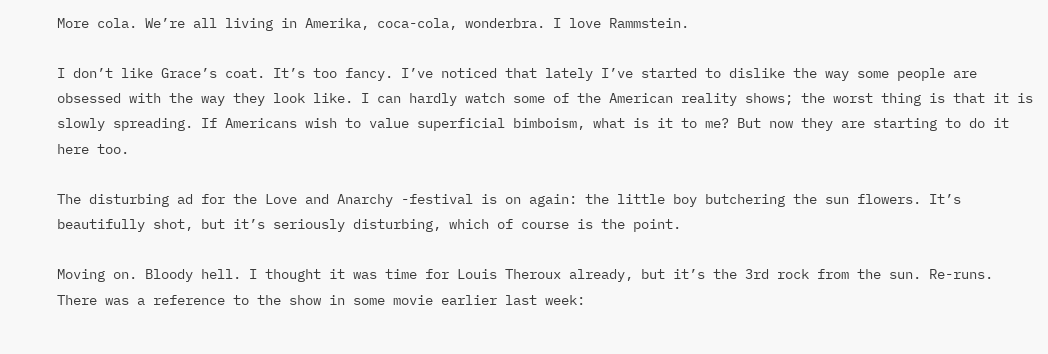More cola. We’re all living in Amerika, coca-cola, wonderbra. I love Rammstein.

I don’t like Grace’s coat. It’s too fancy. I’ve noticed that lately I’ve started to dislike the way some people are obsessed with the way they look like. I can hardly watch some of the American reality shows; the worst thing is that it is slowly spreading. If Americans wish to value superficial bimboism, what is it to me? But now they are starting to do it here too.

The disturbing ad for the Love and Anarchy -festival is on again: the little boy butchering the sun flowers. It’s beautifully shot, but it’s seriously disturbing, which of course is the point.

Moving on. Bloody hell. I thought it was time for Louis Theroux already, but it’s the 3rd rock from the sun. Re-runs. There was a reference to the show in some movie earlier last week: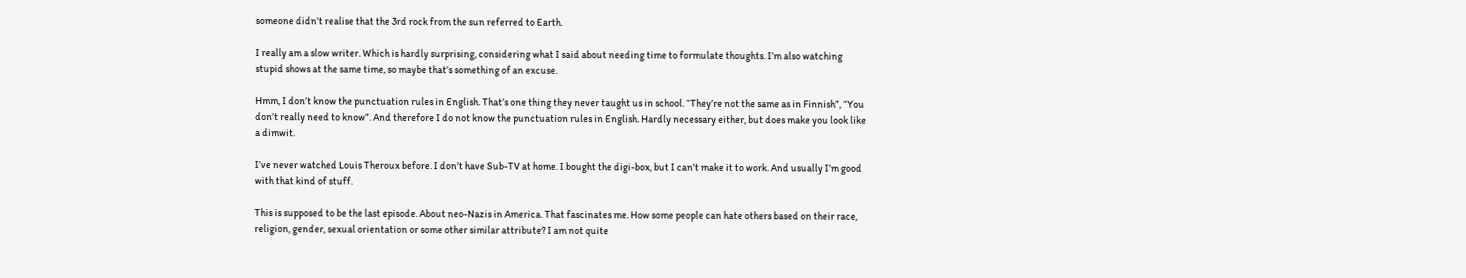someone didn’t realise that the 3rd rock from the sun referred to Earth.

I really am a slow writer. Which is hardly surprising, considering what I said about needing time to formulate thoughts. I’m also watching stupid shows at the same time, so maybe that’s something of an excuse.

Hmm, I don’t know the punctuation rules in English. That’s one thing they never taught us in school. “They’re not the same as in Finnish”, “You don’t really need to know”. And therefore I do not know the punctuation rules in English. Hardly necessary either, but does make you look like a dimwit.

I’ve never watched Louis Theroux before. I don’t have Sub-TV at home. I bought the digi-box, but I can’t make it to work. And usually I’m good with that kind of stuff.

This is supposed to be the last episode. About neo-Nazis in America. That fascinates me. How some people can hate others based on their race, religion, gender, sexual orientation or some other similar attribute? I am not quite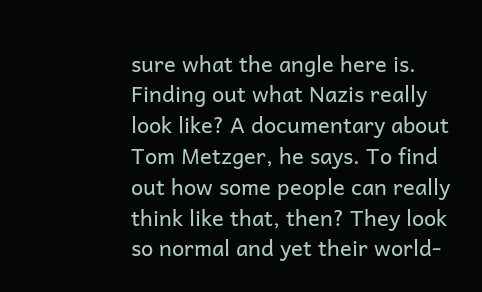sure what the angle here is. Finding out what Nazis really look like? A documentary about Tom Metzger, he says. To find out how some people can really think like that, then? They look so normal and yet their world-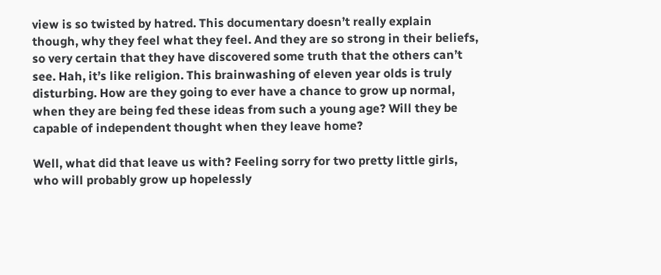view is so twisted by hatred. This documentary doesn’t really explain though, why they feel what they feel. And they are so strong in their beliefs, so very certain that they have discovered some truth that the others can’t see. Hah, it’s like religion. This brainwashing of eleven year olds is truly disturbing. How are they going to ever have a chance to grow up normal, when they are being fed these ideas from such a young age? Will they be capable of independent thought when they leave home?

Well, what did that leave us with? Feeling sorry for two pretty little girls, who will probably grow up hopelessly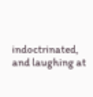indoctrinated, and laughing at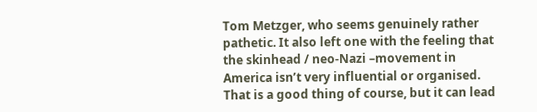Tom Metzger, who seems genuinely rather pathetic. It also left one with the feeling that the skinhead / neo-Nazi –movement in America isn’t very influential or organised. That is a good thing of course, but it can lead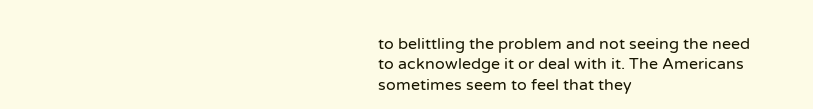to belittling the problem and not seeing the need to acknowledge it or deal with it. The Americans sometimes seem to feel that they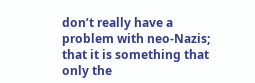don’t really have a problem with neo-Nazis; that it is something that only the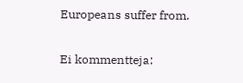Europeans suffer from.

Ei kommentteja: